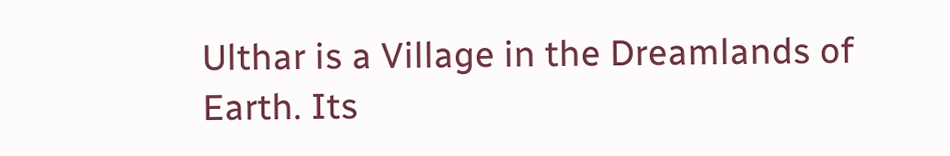Ulthar is a Village in the Dreamlands of Earth. Its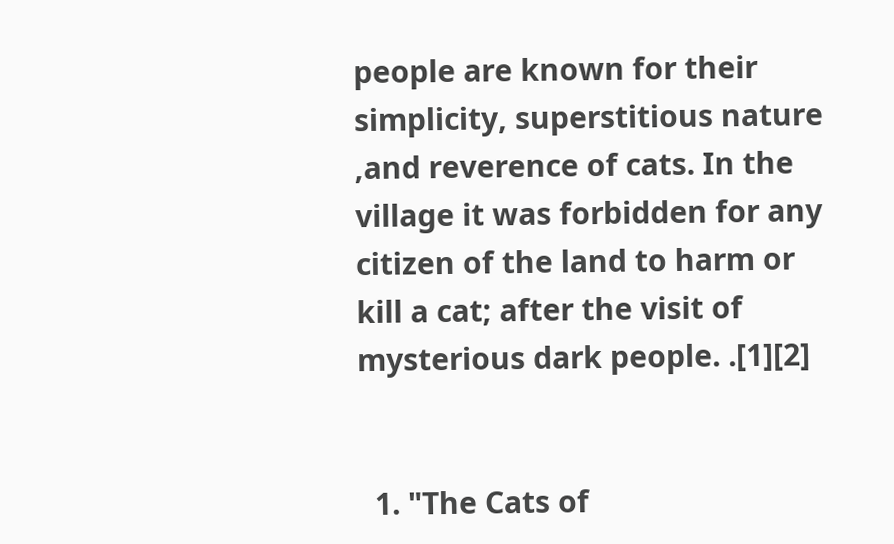people are known for their simplicity, superstitious nature ,and reverence of cats. In the village it was forbidden for any citizen of the land to harm or kill a cat; after the visit of mysterious dark people. .[1][2]


  1. "The Cats of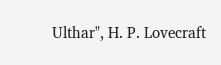Ulthar", H. P. Lovecraft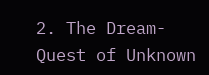2. The Dream-Quest of Unknown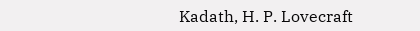Kadath, H. P. Lovecraft